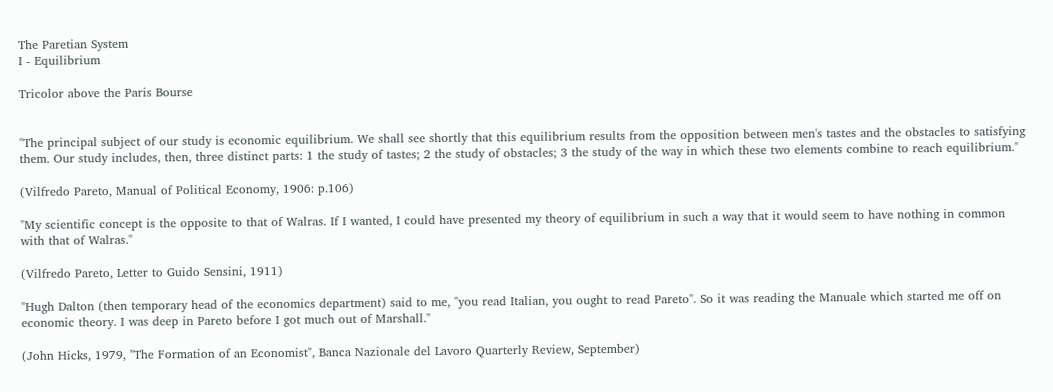The Paretian System
I - Equilibrium

Tricolor above the Paris Bourse


"The principal subject of our study is economic equilibrium. We shall see shortly that this equilibrium results from the opposition between men's tastes and the obstacles to satisfying them. Our study includes, then, three distinct parts: 1 the study of tastes; 2 the study of obstacles; 3 the study of the way in which these two elements combine to reach equilibrium."

(Vilfredo Pareto, Manual of Political Economy, 1906: p.106)

"My scientific concept is the opposite to that of Walras. If I wanted, I could have presented my theory of equilibrium in such a way that it would seem to have nothing in common with that of Walras."

(Vilfredo Pareto, Letter to Guido Sensini, 1911)

"Hugh Dalton (then temporary head of the economics department) said to me, "you read Italian, you ought to read Pareto". So it was reading the Manuale which started me off on economic theory. I was deep in Pareto before I got much out of Marshall."

(John Hicks, 1979, "The Formation of an Economist", Banca Nazionale del Lavoro Quarterly Review, September)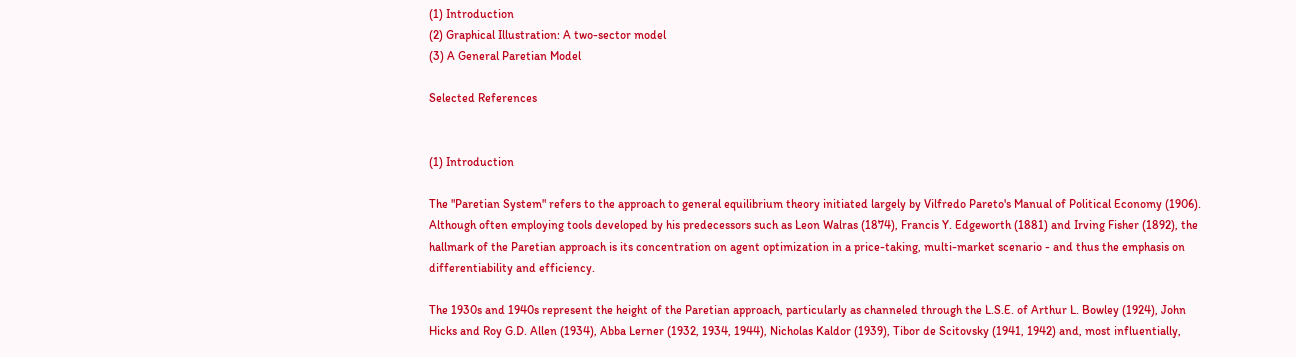(1) Introduction
(2) Graphical Illustration: A two-sector model
(3) A General Paretian Model

Selected References


(1) Introduction

The "Paretian System" refers to the approach to general equilibrium theory initiated largely by Vilfredo Pareto's Manual of Political Economy (1906). Although often employing tools developed by his predecessors such as Leon Walras (1874), Francis Y. Edgeworth (1881) and Irving Fisher (1892), the hallmark of the Paretian approach is its concentration on agent optimization in a price-taking, multi-market scenario - and thus the emphasis on differentiability and efficiency.

The 1930s and 1940s represent the height of the Paretian approach, particularly as channeled through the L.S.E. of Arthur L. Bowley (1924), John Hicks and Roy G.D. Allen (1934), Abba Lerner (1932, 1934, 1944), Nicholas Kaldor (1939), Tibor de Scitovsky (1941, 1942) and, most influentially,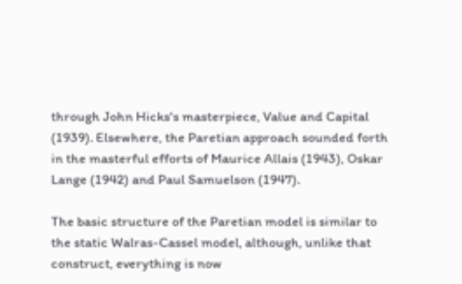through John Hicks's masterpiece, Value and Capital (1939). Elsewhere, the Paretian approach sounded forth in the masterful efforts of Maurice Allais (1943), Oskar Lange (1942) and Paul Samuelson (1947).

The basic structure of the Paretian model is similar to the static Walras-Cassel model, although, unlike that construct, everything is now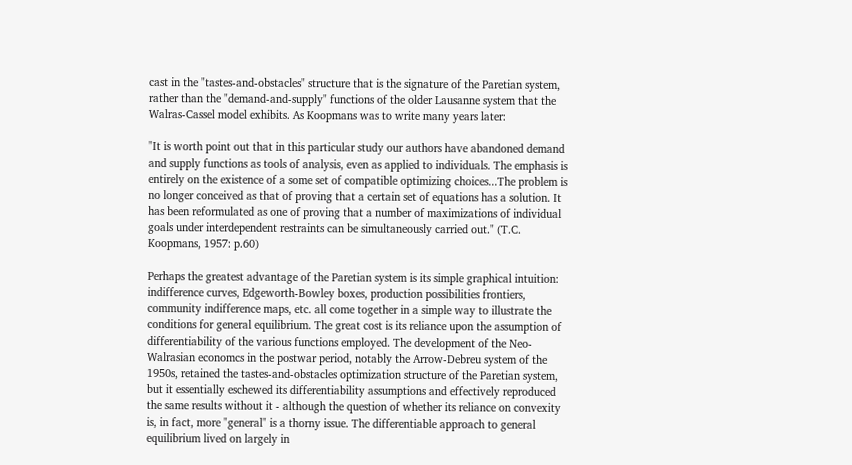cast in the "tastes-and-obstacles" structure that is the signature of the Paretian system, rather than the "demand-and-supply" functions of the older Lausanne system that the Walras-Cassel model exhibits. As Koopmans was to write many years later:

"It is worth point out that in this particular study our authors have abandoned demand and supply functions as tools of analysis, even as applied to individuals. The emphasis is entirely on the existence of a some set of compatible optimizing choices...The problem is no longer conceived as that of proving that a certain set of equations has a solution. It has been reformulated as one of proving that a number of maximizations of individual goals under interdependent restraints can be simultaneously carried out." (T.C. Koopmans, 1957: p.60)

Perhaps the greatest advantage of the Paretian system is its simple graphical intuition: indifference curves, Edgeworth-Bowley boxes, production possibilities frontiers, community indifference maps, etc. all come together in a simple way to illustrate the conditions for general equilibrium. The great cost is its reliance upon the assumption of differentiability of the various functions employed. The development of the Neo-Walrasian economcs in the postwar period, notably the Arrow-Debreu system of the 1950s, retained the tastes-and-obstacles optimization structure of the Paretian system, but it essentially eschewed its differentiability assumptions and effectively reproduced the same results without it - although the question of whether its reliance on convexity is, in fact, more "general" is a thorny issue. The differentiable approach to general equilibrium lived on largely in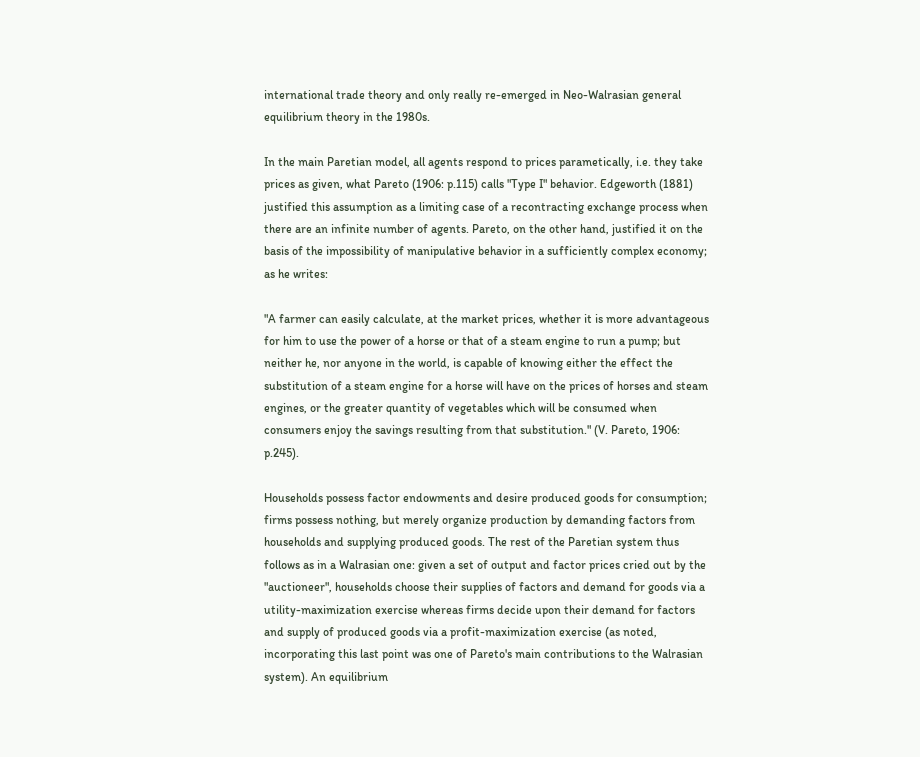international trade theory and only really re-emerged in Neo-Walrasian general equilibrium theory in the 1980s.

In the main Paretian model, all agents respond to prices parametically, i.e. they take prices as given, what Pareto (1906: p.115) calls "Type I" behavior. Edgeworth (1881) justified this assumption as a limiting case of a recontracting exchange process when there are an infinite number of agents. Pareto, on the other hand, justified it on the basis of the impossibility of manipulative behavior in a sufficiently complex economy; as he writes:

"A farmer can easily calculate, at the market prices, whether it is more advantageous for him to use the power of a horse or that of a steam engine to run a pump; but neither he, nor anyone in the world, is capable of knowing either the effect the substitution of a steam engine for a horse will have on the prices of horses and steam engines, or the greater quantity of vegetables which will be consumed when consumers enjoy the savings resulting from that substitution." (V. Pareto, 1906: p.245).

Households possess factor endowments and desire produced goods for consumption; firms possess nothing, but merely organize production by demanding factors from households and supplying produced goods. The rest of the Paretian system thus follows as in a Walrasian one: given a set of output and factor prices cried out by the "auctioneer", households choose their supplies of factors and demand for goods via a utility-maximization exercise whereas firms decide upon their demand for factors and supply of produced goods via a profit-maximization exercise (as noted, incorporating this last point was one of Pareto's main contributions to the Walrasian system). An equilibrium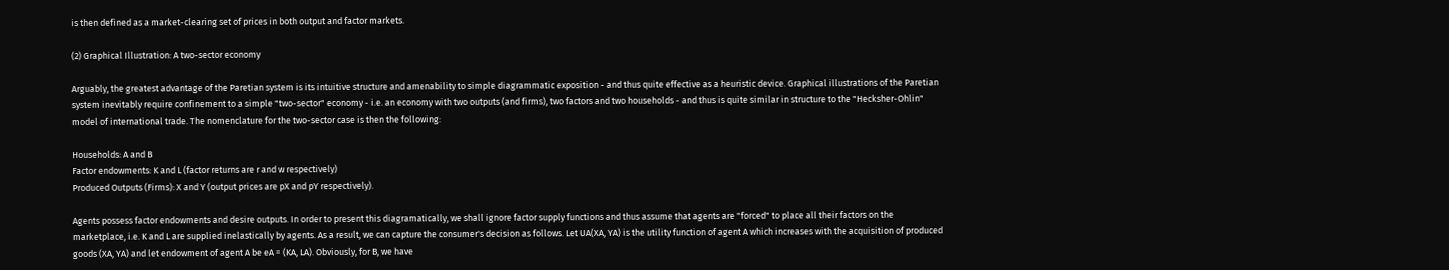is then defined as a market-clearing set of prices in both output and factor markets.

(2) Graphical Illustration: A two-sector economy

Arguably, the greatest advantage of the Paretian system is its intuitive structure and amenability to simple diagrammatic exposition - and thus quite effective as a heuristic device. Graphical illustrations of the Paretian system inevitably require confinement to a simple "two-sector" economy - i.e. an economy with two outputs (and firms), two factors and two households - and thus is quite similar in structure to the "Hecksher-Ohlin" model of international trade. The nomenclature for the two-sector case is then the following:

Households: A and B
Factor endowments: K and L (factor returns are r and w respectively)
Produced Outputs (Firms): X and Y (output prices are pX and pY respectively).

Agents possess factor endowments and desire outputs. In order to present this diagramatically, we shall ignore factor supply functions and thus assume that agents are "forced" to place all their factors on the marketplace, i.e. K and L are supplied inelastically by agents. As a result, we can capture the consumer's decision as follows. Let UA(XA, YA) is the utility function of agent A which increases with the acquisition of produced goods (XA, YA) and let endowment of agent A be eA = (KA, LA). Obviously, for B, we have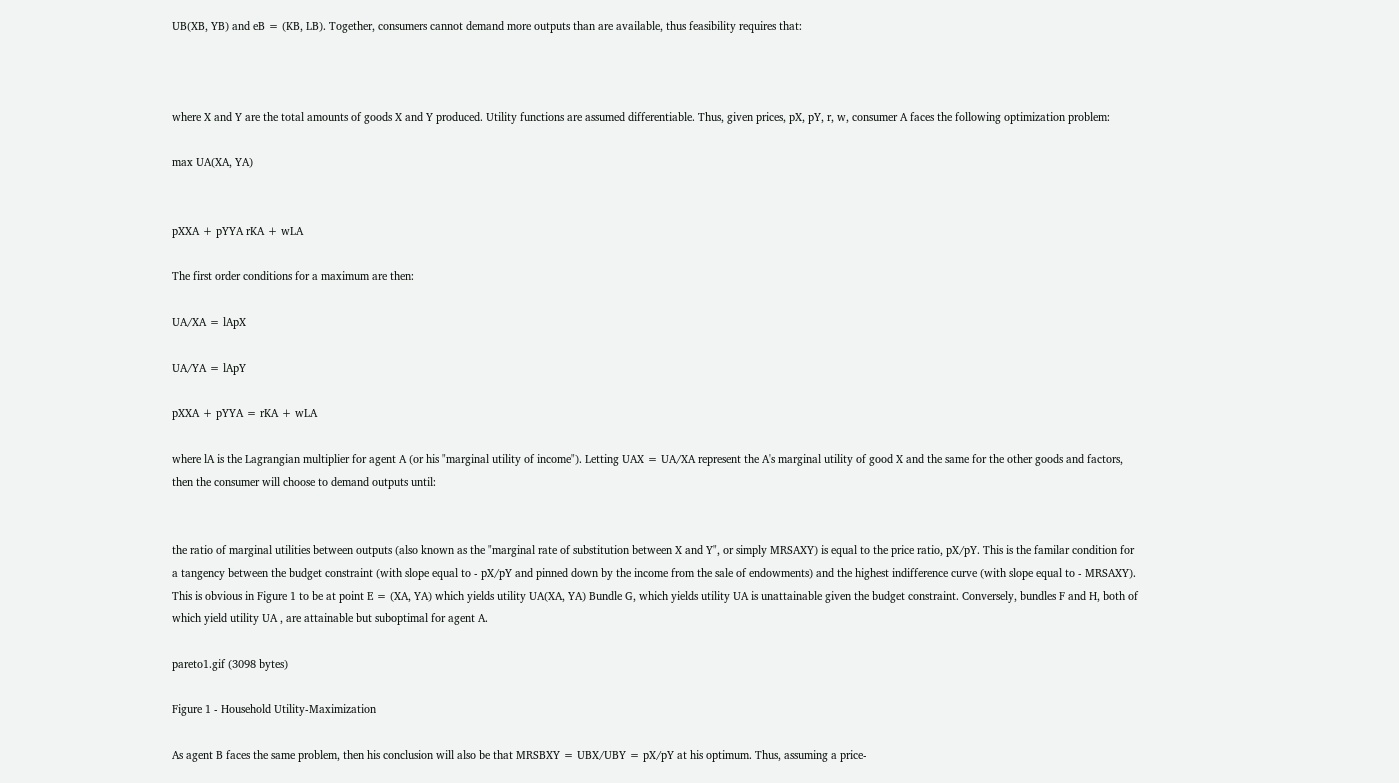UB(XB, YB) and eB = (KB, LB). Together, consumers cannot demand more outputs than are available, thus feasibility requires that:



where X and Y are the total amounts of goods X and Y produced. Utility functions are assumed differentiable. Thus, given prices, pX, pY, r, w, consumer A faces the following optimization problem:

max UA(XA, YA)


pXXA + pYYA rKA + wLA

The first order conditions for a maximum are then:

UA/XA = lApX

UA/YA = lApY

pXXA + pYYA = rKA + wLA

where lA is the Lagrangian multiplier for agent A (or his "marginal utility of income"). Letting UAX = UA/XA represent the A's marginal utility of good X and the same for the other goods and factors, then the consumer will choose to demand outputs until:


the ratio of marginal utilities between outputs (also known as the "marginal rate of substitution between X and Y", or simply MRSAXY) is equal to the price ratio, pX/pY. This is the familar condition for a tangency between the budget constraint (with slope equal to - pX/pY and pinned down by the income from the sale of endowments) and the highest indifference curve (with slope equal to - MRSAXY). This is obvious in Figure 1 to be at point E = (XA, YA) which yields utility UA(XA, YA) Bundle G, which yields utility UA is unattainable given the budget constraint. Conversely, bundles F and H, both of which yield utility UA , are attainable but suboptimal for agent A.

pareto1.gif (3098 bytes)

Figure 1 - Household Utility-Maximization

As agent B faces the same problem, then his conclusion will also be that MRSBXY = UBX/UBY = pX/pY at his optimum. Thus, assuming a price-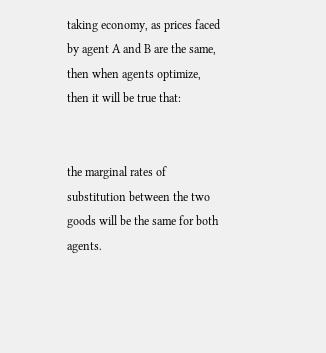taking economy, as prices faced by agent A and B are the same, then when agents optimize, then it will be true that:


the marginal rates of substitution between the two goods will be the same for both agents.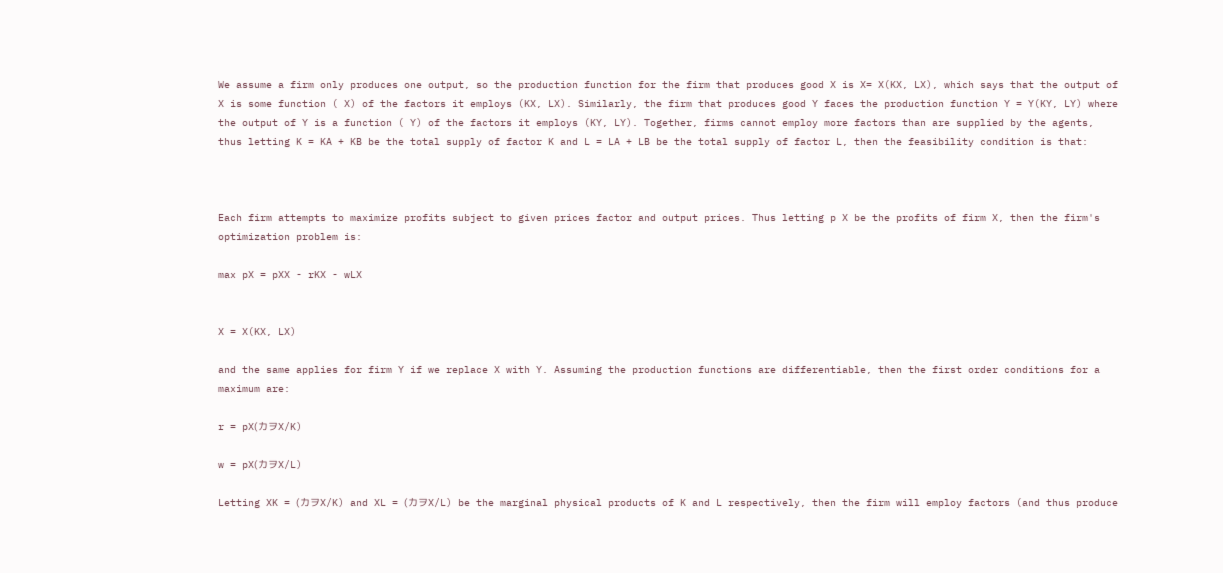We assume a firm only produces one output, so the production function for the firm that produces good X is X= X(KX, LX), which says that the output of X is some function ( X) of the factors it employs (KX, LX). Similarly, the firm that produces good Y faces the production function Y = Y(KY, LY) where the output of Y is a function ( Y) of the factors it employs (KY, LY). Together, firms cannot employ more factors than are supplied by the agents, thus letting K = KA + KB be the total supply of factor K and L = LA + LB be the total supply of factor L, then the feasibility condition is that:



Each firm attempts to maximize profits subject to given prices factor and output prices. Thus letting p X be the profits of firm X, then the firm's optimization problem is:

max pX = pXX - rKX - wLX


X = X(KX, LX)

and the same applies for firm Y if we replace X with Y. Assuming the production functions are differentiable, then the first order conditions for a maximum are:

r = pX(カヲX/K)

w = pX(カヲX/L)

Letting XK = (カヲX/K) and XL = (カヲX/L) be the marginal physical products of K and L respectively, then the firm will employ factors (and thus produce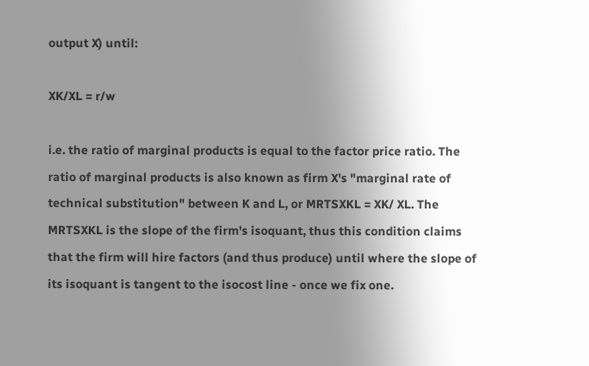output X) until:

XK/XL = r/w

i.e. the ratio of marginal products is equal to the factor price ratio. The ratio of marginal products is also known as firm X's "marginal rate of technical substitution" between K and L, or MRTSXKL = XK/ XL. The MRTSXKL is the slope of the firm's isoquant, thus this condition claims that the firm will hire factors (and thus produce) until where the slope of its isoquant is tangent to the isocost line - once we fix one.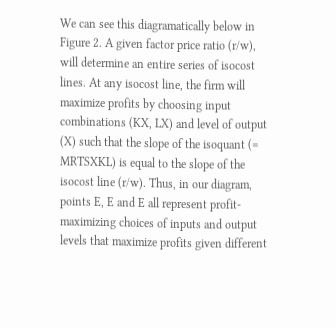We can see this diagramatically below in Figure 2. A given factor price ratio (r/w), will determine an entire series of isocost lines. At any isocost line, the firm will maximize profits by choosing input combinations (KX, LX) and level of output (X) such that the slope of the isoquant (= MRTSXKL) is equal to the slope of the isocost line (r/w). Thus, in our diagram, points E, E and E all represent profit-maximizing choices of inputs and output levels that maximize profits given different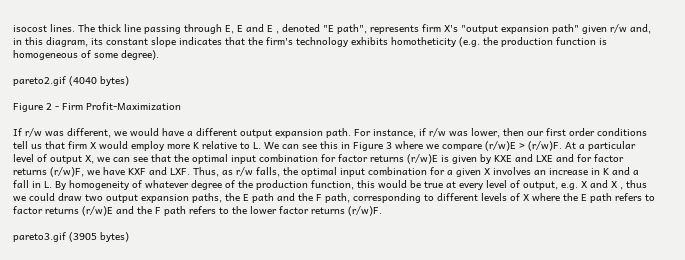isocost lines. The thick line passing through E, E and E , denoted "E path", represents firm X's "output expansion path" given r/w and, in this diagram, its constant slope indicates that the firm's technology exhibits homotheticity (e.g. the production function is homogeneous of some degree).

pareto2.gif (4040 bytes)

Figure 2 - Firm Profit-Maximization

If r/w was different, we would have a different output expansion path. For instance, if r/w was lower, then our first order conditions tell us that firm X would employ more K relative to L. We can see this in Figure 3 where we compare (r/w)E > (r/w)F. At a particular level of output X, we can see that the optimal input combination for factor returns (r/w)E is given by KXE and LXE and for factor returns (r/w)F, we have KXF and LXF. Thus, as r/w falls, the optimal input combination for a given X involves an increase in K and a fall in L. By homogeneity of whatever degree of the production function, this would be true at every level of output, e.g. X and X , thus we could draw two output expansion paths, the E path and the F path, corresponding to different levels of X where the E path refers to factor returns (r/w)E and the F path refers to the lower factor returns (r/w)F.

pareto3.gif (3905 bytes)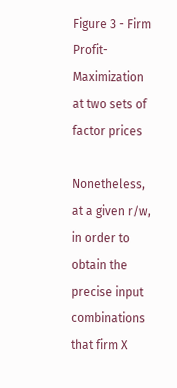Figure 3 - Firm Profit-Maximization at two sets of factor prices

Nonetheless, at a given r/w, in order to obtain the precise input combinations that firm X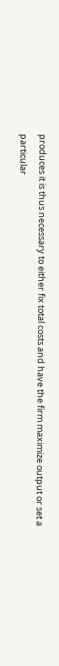produces it is thus necessary to either fix total costs and have the firm maximize output or set a particular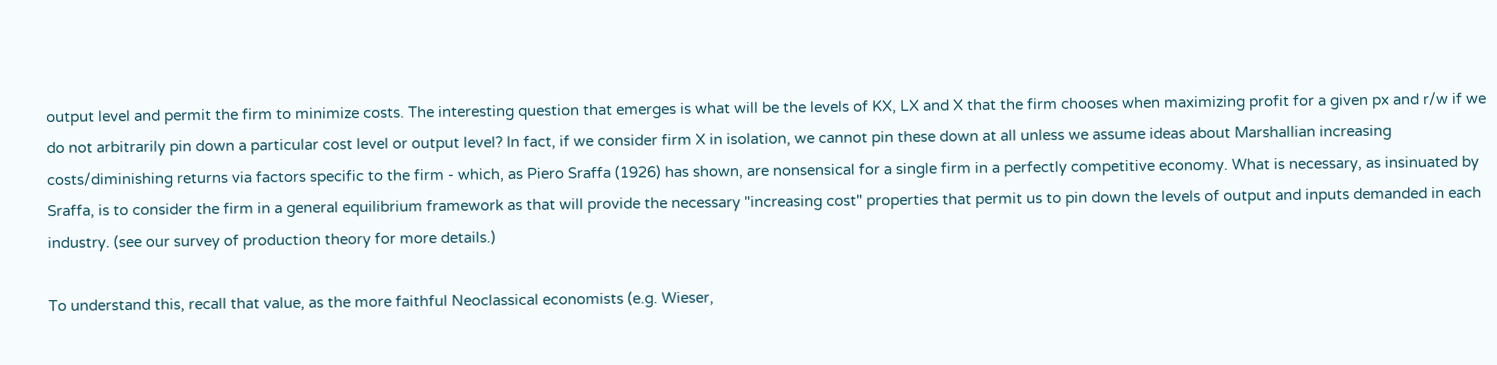output level and permit the firm to minimize costs. The interesting question that emerges is what will be the levels of KX, LX and X that the firm chooses when maximizing profit for a given px and r/w if we do not arbitrarily pin down a particular cost level or output level? In fact, if we consider firm X in isolation, we cannot pin these down at all unless we assume ideas about Marshallian increasing costs/diminishing returns via factors specific to the firm - which, as Piero Sraffa (1926) has shown, are nonsensical for a single firm in a perfectly competitive economy. What is necessary, as insinuated by Sraffa, is to consider the firm in a general equilibrium framework as that will provide the necessary "increasing cost" properties that permit us to pin down the levels of output and inputs demanded in each industry. (see our survey of production theory for more details.)

To understand this, recall that value, as the more faithful Neoclassical economists (e.g. Wieser,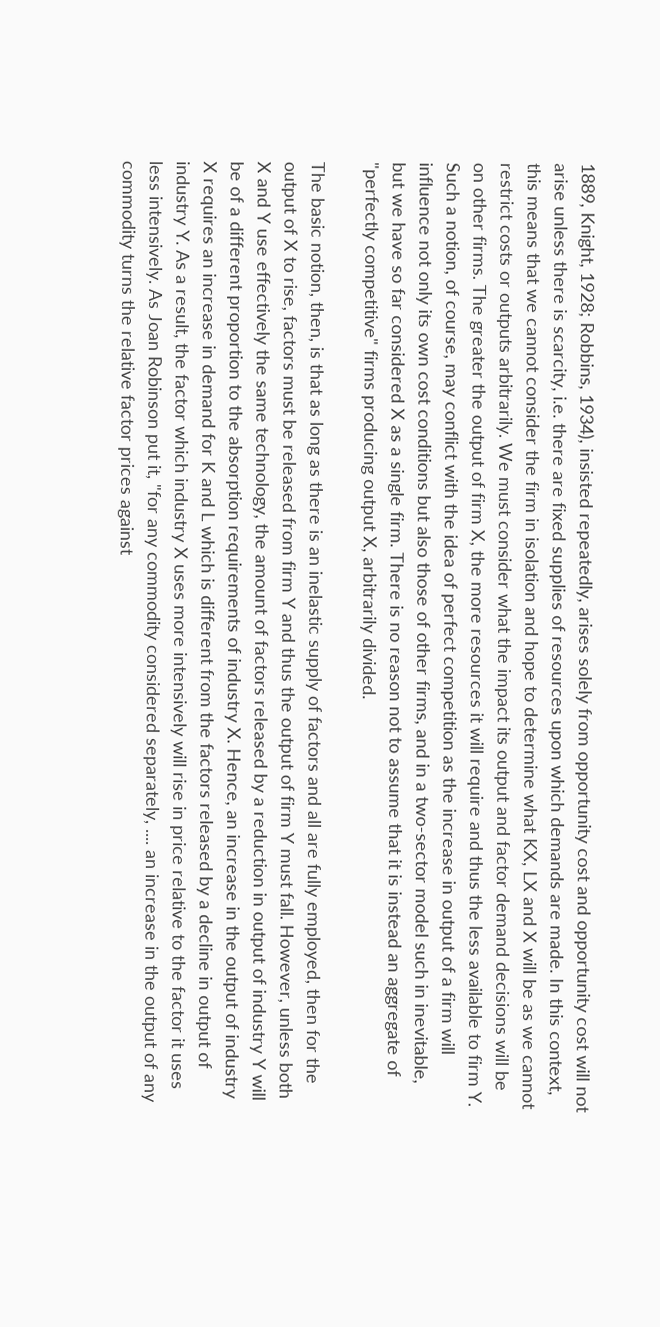1889, Knight, 1928; Robbins, 1934), insisted repeatedly, arises solely from opportunity cost and opportunity cost will not arise unless there is scarcity, i.e. there are fixed supplies of resources upon which demands are made. In this context, this means that we cannot consider the firm in isolation and hope to determine what KX, LX and X will be as we cannot restrict costs or outputs arbitrarily. We must consider what the impact its output and factor demand decisions will be on other firms. The greater the output of firm X, the more resources it will require and thus the less available to firm Y. Such a notion, of course, may conflict with the idea of perfect competition as the increase in output of a firm will influence not only its own cost conditions but also those of other firms, and in a two-sector model such in inevitable, but we have so far considered X as a single firm. There is no reason not to assume that it is instead an aggregate of "perfectly competitive" firms producing output X, arbitrarily divided.

The basic notion, then, is that as long as there is an inelastic supply of factors and all are fully employed, then for the output of X to rise, factors must be released from firm Y and thus the output of firm Y must fall. However, unless both X and Y use effectively the same technology, the amount of factors released by a reduction in output of industry Y will be of a different proportion to the absorption requirements of industry X. Hence, an increase in the output of industry X requires an increase in demand for K and L which is different from the factors released by a decline in output of industry Y. As a result, the factor which industry X uses more intensively will rise in price relative to the factor it uses less intensively. As Joan Robinson put it, "for any commodity considered separately, .... an increase in the output of any commodity turns the relative factor prices against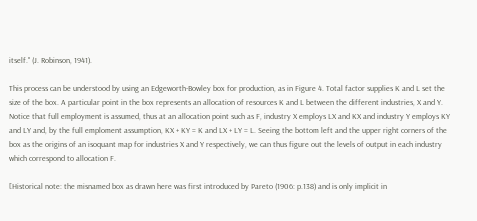itself." (J. Robinson, 1941).

This process can be understood by using an Edgeworth-Bowley box for production, as in Figure 4. Total factor supplies K and L set the size of the box. A particular point in the box represents an allocation of resources K and L between the different industries, X and Y. Notice that full employment is assumed, thus at an allocation point such as F, industry X employs LX and KX and industry Y employs KY and LY and, by the full emploment assumption, KX + KY = K and LX + LY = L. Seeing the bottom left and the upper right corners of the box as the origins of an isoquant map for industries X and Y respectively, we can thus figure out the levels of output in each industry which correspond to allocation F.

[Historical note: the misnamed box as drawn here was first introduced by Pareto (1906: p.138) and is only implicit in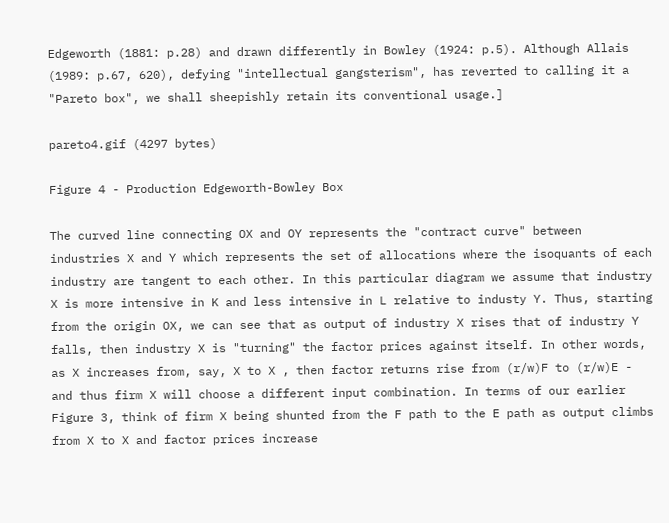Edgeworth (1881: p.28) and drawn differently in Bowley (1924: p.5). Although Allais (1989: p.67, 620), defying "intellectual gangsterism", has reverted to calling it a "Pareto box", we shall sheepishly retain its conventional usage.]

pareto4.gif (4297 bytes)

Figure 4 - Production Edgeworth-Bowley Box

The curved line connecting OX and OY represents the "contract curve" between industries X and Y which represents the set of allocations where the isoquants of each industry are tangent to each other. In this particular diagram we assume that industry X is more intensive in K and less intensive in L relative to industy Y. Thus, starting from the origin OX, we can see that as output of industry X rises that of industry Y falls, then industry X is "turning" the factor prices against itself. In other words, as X increases from, say, X to X , then factor returns rise from (r/w)F to (r/w)E - and thus firm X will choose a different input combination. In terms of our earlier Figure 3, think of firm X being shunted from the F path to the E path as output climbs from X to X and factor prices increase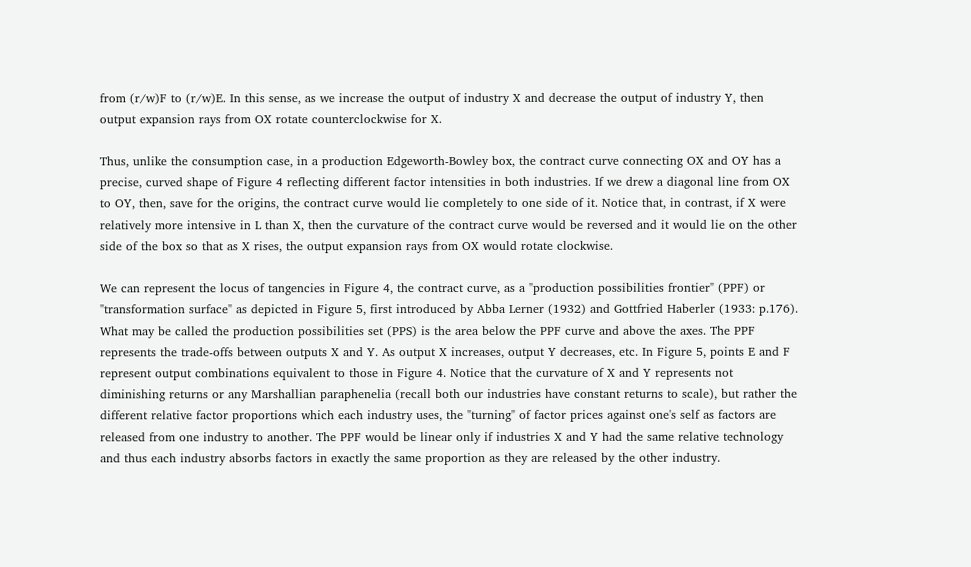from (r/w)F to (r/w)E. In this sense, as we increase the output of industry X and decrease the output of industry Y, then output expansion rays from OX rotate counterclockwise for X.

Thus, unlike the consumption case, in a production Edgeworth-Bowley box, the contract curve connecting OX and OY has a precise, curved shape of Figure 4 reflecting different factor intensities in both industries. If we drew a diagonal line from OX to OY, then, save for the origins, the contract curve would lie completely to one side of it. Notice that, in contrast, if X were relatively more intensive in L than X, then the curvature of the contract curve would be reversed and it would lie on the other side of the box so that as X rises, the output expansion rays from OX would rotate clockwise.

We can represent the locus of tangencies in Figure 4, the contract curve, as a "production possibilities frontier" (PPF) or "transformation surface" as depicted in Figure 5, first introduced by Abba Lerner (1932) and Gottfried Haberler (1933: p.176). What may be called the production possibilities set (PPS) is the area below the PPF curve and above the axes. The PPF represents the trade-offs between outputs X and Y. As output X increases, output Y decreases, etc. In Figure 5, points E and F represent output combinations equivalent to those in Figure 4. Notice that the curvature of X and Y represents not diminishing returns or any Marshallian paraphenelia (recall both our industries have constant returns to scale), but rather the different relative factor proportions which each industry uses, the "turning" of factor prices against one's self as factors are released from one industry to another. The PPF would be linear only if industries X and Y had the same relative technology and thus each industry absorbs factors in exactly the same proportion as they are released by the other industry.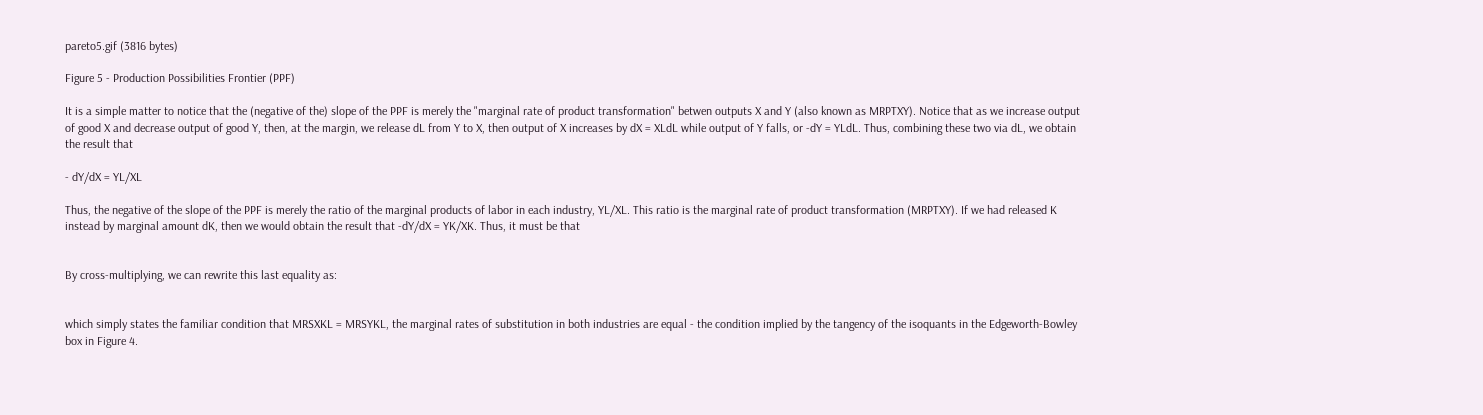pareto5.gif (3816 bytes)

Figure 5 - Production Possibilities Frontier (PPF)

It is a simple matter to notice that the (negative of the) slope of the PPF is merely the "marginal rate of product transformation" betwen outputs X and Y (also known as MRPTXY). Notice that as we increase output of good X and decrease output of good Y, then, at the margin, we release dL from Y to X, then output of X increases by dX = XLdL while output of Y falls, or -dY = YLdL. Thus, combining these two via dL, we obtain the result that

- dY/dX = YL/XL

Thus, the negative of the slope of the PPF is merely the ratio of the marginal products of labor in each industry, YL/XL. This ratio is the marginal rate of product transformation (MRPTXY). If we had released K instead by marginal amount dK, then we would obtain the result that -dY/dX = YK/XK. Thus, it must be that


By cross-multiplying, we can rewrite this last equality as:


which simply states the familiar condition that MRSXKL = MRSYKL, the marginal rates of substitution in both industries are equal - the condition implied by the tangency of the isoquants in the Edgeworth-Bowley box in Figure 4.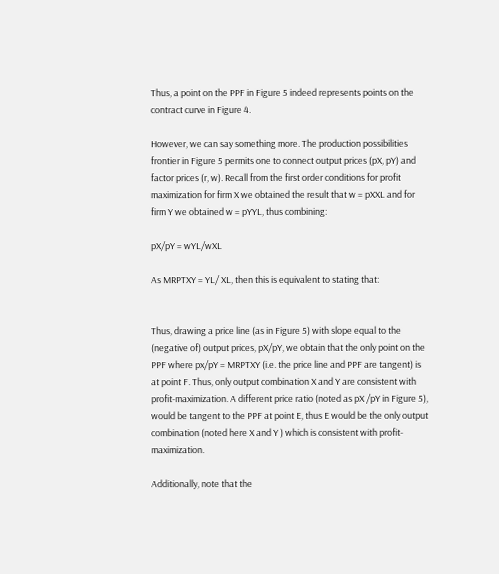Thus, a point on the PPF in Figure 5 indeed represents points on the contract curve in Figure 4.

However, we can say something more. The production possibilities frontier in Figure 5 permits one to connect output prices (pX, pY) and factor prices (r, w). Recall from the first order conditions for profit maximization for firm X we obtained the result that w = pXXL and for firm Y we obtained w = pYYL, thus combining:

pX/pY = wYL/wXL

As MRPTXY = YL/ XL, then this is equivalent to stating that:


Thus, drawing a price line (as in Figure 5) with slope equal to the (negative of) output prices, pX/pY, we obtain that the only point on the PPF where px/pY = MRPTXY (i.e. the price line and PPF are tangent) is at point F. Thus, only output combination X and Y are consistent with profit-maximization. A different price ratio (noted as pX /pY in Figure 5), would be tangent to the PPF at point E, thus E would be the only output combination (noted here X and Y ) which is consistent with profit-maximization.

Additionally, note that the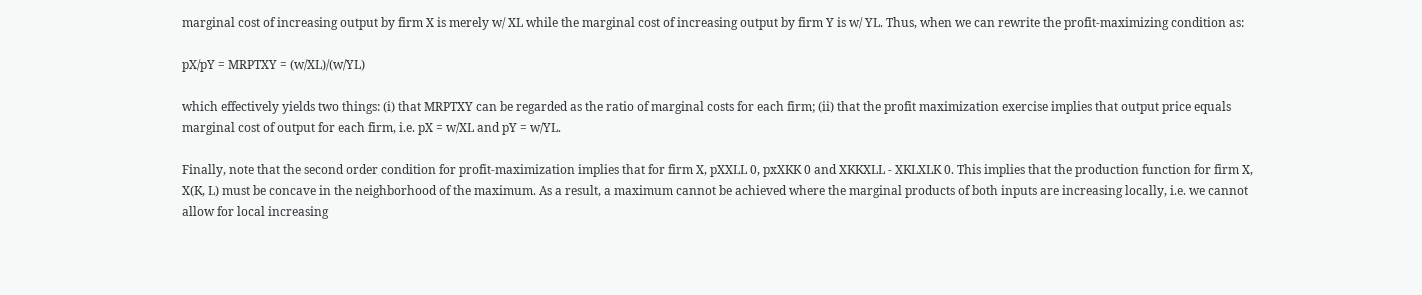marginal cost of increasing output by firm X is merely w/ XL while the marginal cost of increasing output by firm Y is w/ YL. Thus, when we can rewrite the profit-maximizing condition as:

pX/pY = MRPTXY = (w/XL)/(w/YL)

which effectively yields two things: (i) that MRPTXY can be regarded as the ratio of marginal costs for each firm; (ii) that the profit maximization exercise implies that output price equals marginal cost of output for each firm, i.e. pX = w/XL and pY = w/YL.

Finally, note that the second order condition for profit-maximization implies that for firm X, pXXLL 0, pxXKK 0 and XKKXLL - XKLXLK 0. This implies that the production function for firm X, X(K, L) must be concave in the neighborhood of the maximum. As a result, a maximum cannot be achieved where the marginal products of both inputs are increasing locally, i.e. we cannot allow for local increasing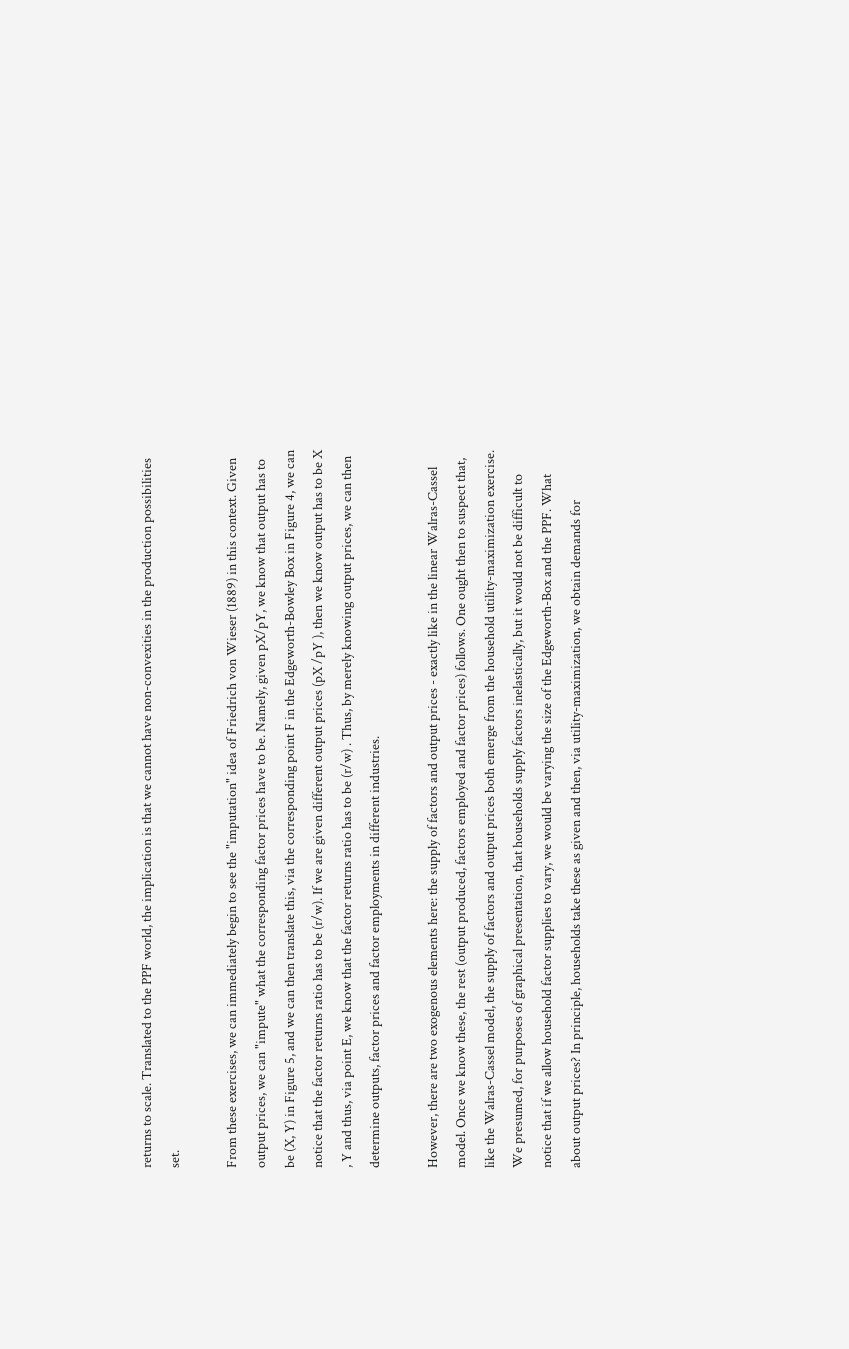returns to scale. Translated to the PPF world, the implication is that we cannot have non-convexities in the production possibilities set.

From these exercises, we can immediately begin to see the "imputation" idea of Friedrich von Wieser (1889) in this context. Given output prices, we can "impute" what the corresponding factor prices have to be. Namely, given pX/pY, we know that output has to be (X, Y) in Figure 5, and we can then translate this, via the corresponding point F in the Edgeworth-Bowley Box in Figure 4, we can notice that the factor returns ratio has to be (r/w). If we are given different output prices (pX /pY ), then we know output has to be X , Y and thus, via point E, we know that the factor returns ratio has to be (r/w) . Thus, by merely knowing output prices, we can then determine outputs, factor prices and factor employments in different industries.

However, there are two exogenous elements here: the supply of factors and output prices - exactly like in the linear Walras-Cassel model. Once we know these, the rest (output produced, factors employed and factor prices) follows. One ought then to suspect that, like the Walras-Cassel model, the supply of factors and output prices both emerge from the household utility-maximization exercise. We presumed, for purposes of graphical presentation, that households supply factors inelastically, but it would not be difficult to notice that if we allow household factor supplies to vary, we would be varying the size of the Edgeworth-Box and the PPF. What about output prices? In principle, households take these as given and then, via utility-maximization, we obtain demands for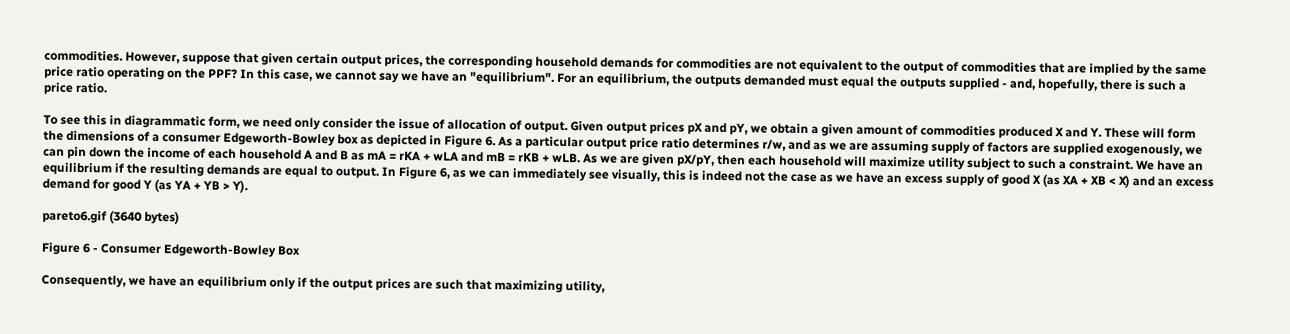commodities. However, suppose that given certain output prices, the corresponding household demands for commodities are not equivalent to the output of commodities that are implied by the same price ratio operating on the PPF? In this case, we cannot say we have an "equilibrium". For an equilibrium, the outputs demanded must equal the outputs supplied - and, hopefully, there is such a price ratio.

To see this in diagrammatic form, we need only consider the issue of allocation of output. Given output prices pX and pY, we obtain a given amount of commodities produced X and Y. These will form the dimensions of a consumer Edgeworth-Bowley box as depicted in Figure 6. As a particular output price ratio determines r/w, and as we are assuming supply of factors are supplied exogenously, we can pin down the income of each household A and B as mA = rKA + wLA and mB = rKB + wLB. As we are given pX/pY, then each household will maximize utility subject to such a constraint. We have an equilibrium if the resulting demands are equal to output. In Figure 6, as we can immediately see visually, this is indeed not the case as we have an excess supply of good X (as XA + XB < X) and an excess demand for good Y (as YA + YB > Y).

pareto6.gif (3640 bytes)

Figure 6 - Consumer Edgeworth-Bowley Box

Consequently, we have an equilibrium only if the output prices are such that maximizing utility,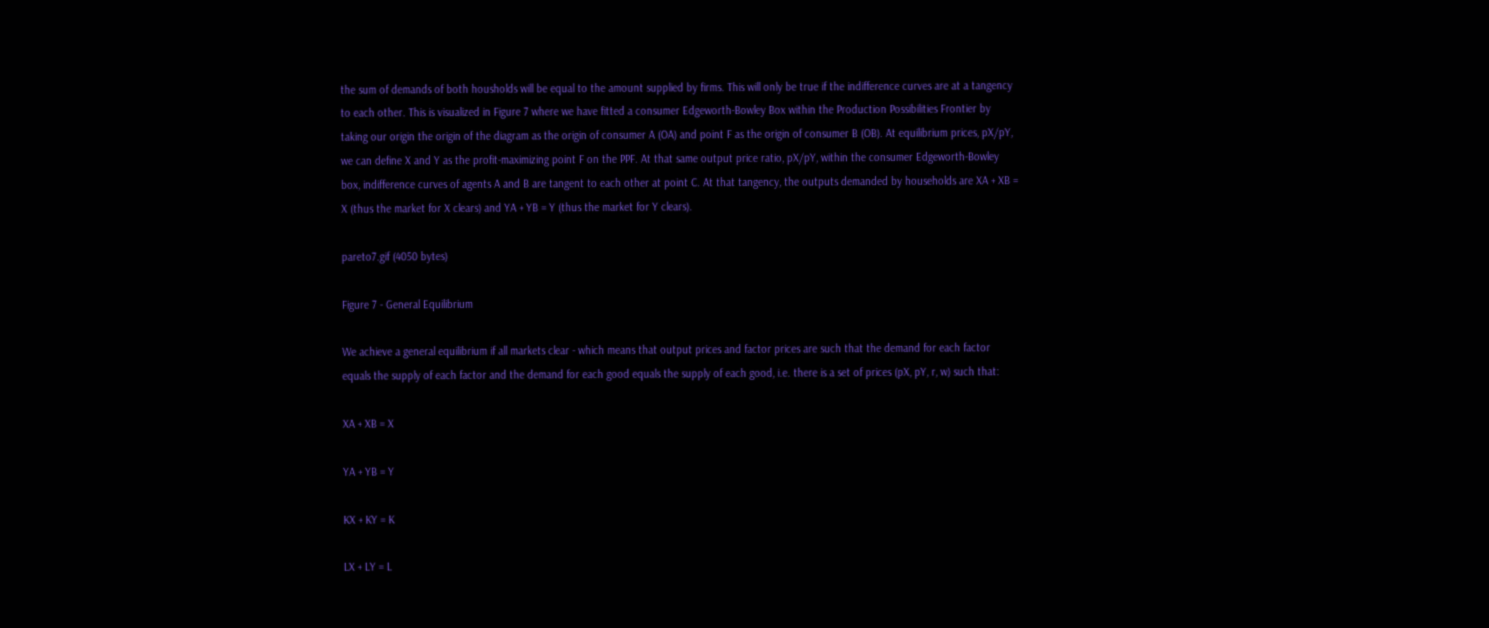the sum of demands of both housholds will be equal to the amount supplied by firms. This will only be true if the indifference curves are at a tangency to each other. This is visualized in Figure 7 where we have fitted a consumer Edgeworth-Bowley Box within the Production Possibilities Frontier by taking our origin the origin of the diagram as the origin of consumer A (OA) and point F as the origin of consumer B (OB). At equilibrium prices, pX/pY, we can define X and Y as the profit-maximizing point F on the PPF. At that same output price ratio, pX/pY, within the consumer Edgeworth-Bowley box, indifference curves of agents A and B are tangent to each other at point C. At that tangency, the outputs demanded by households are XA + XB = X (thus the market for X clears) and YA + YB = Y (thus the market for Y clears).

pareto7.gif (4050 bytes)

Figure 7 - General Equilibrium

We achieve a general equilibrium if all markets clear - which means that output prices and factor prices are such that the demand for each factor equals the supply of each factor and the demand for each good equals the supply of each good, i.e. there is a set of prices (pX, pY, r, w) such that:

XA + XB = X

YA + YB = Y

KX + KY = K

LX + LY = L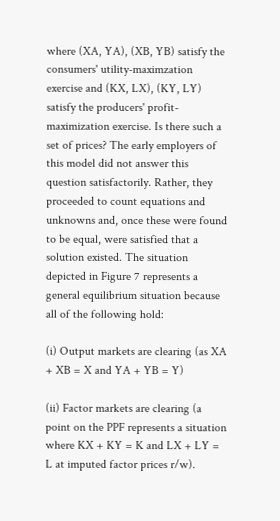where (XA, YA), (XB, YB) satisfy the consumers' utility-maximzation exercise and (KX, LX), (KY, LY) satisfy the producers' profit-maximization exercise. Is there such a set of prices? The early employers of this model did not answer this question satisfactorily. Rather, they proceeded to count equations and unknowns and, once these were found to be equal, were satisfied that a solution existed. The situation depicted in Figure 7 represents a general equilibrium situation because all of the following hold:

(i) Output markets are clearing (as XA + XB = X and YA + YB = Y)

(ii) Factor markets are clearing (a point on the PPF represents a situation where KX + KY = K and LX + LY = L at imputed factor prices r/w).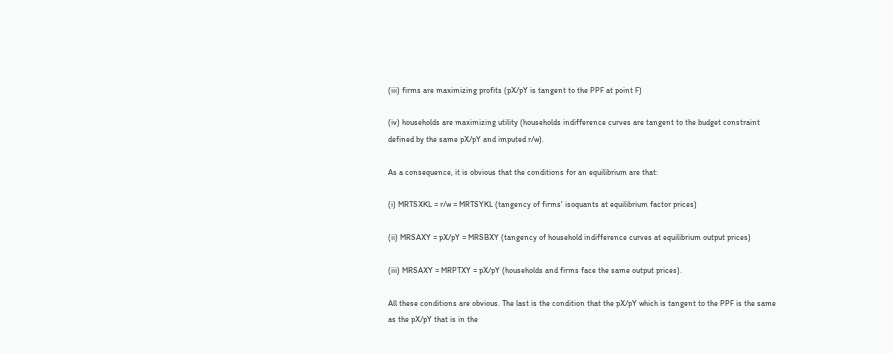(iii) firms are maximizing profits (pX/pY is tangent to the PPF at point F)

(iv) households are maximizing utility (households indifference curves are tangent to the budget constraint defined by the same pX/pY and imputed r/w).

As a consequence, it is obvious that the conditions for an equilibrium are that:

(i) MRTSXKL = r/w = MRTSYKL (tangency of firms' isoquants at equilibrium factor prices)

(ii) MRSAXY = pX/pY = MRSBXY (tangency of household indifference curves at equilibrium output prices)

(iii) MRSAXY = MRPTXY = pX/pY (households and firms face the same output prices).

All these conditions are obvious. The last is the condition that the pX/pY which is tangent to the PPF is the same as the pX/pY that is in the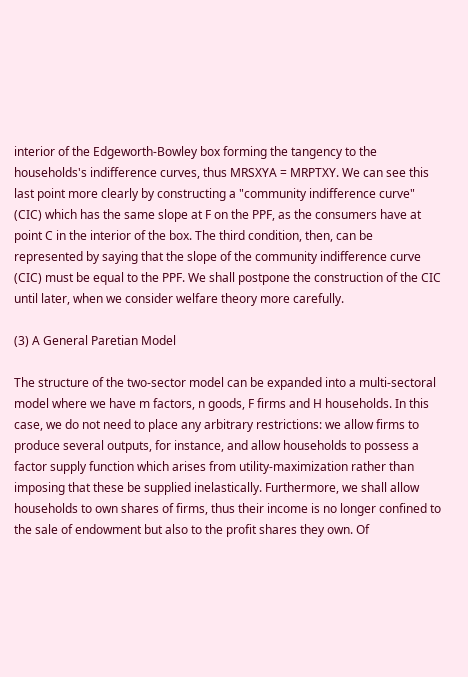interior of the Edgeworth-Bowley box forming the tangency to the households's indifference curves, thus MRSXYA = MRPTXY. We can see this last point more clearly by constructing a "community indifference curve" (CIC) which has the same slope at F on the PPF, as the consumers have at point C in the interior of the box. The third condition, then, can be represented by saying that the slope of the community indifference curve (CIC) must be equal to the PPF. We shall postpone the construction of the CIC until later, when we consider welfare theory more carefully.

(3) A General Paretian Model

The structure of the two-sector model can be expanded into a multi-sectoral model where we have m factors, n goods, F firms and H households. In this case, we do not need to place any arbitrary restrictions: we allow firms to produce several outputs, for instance, and allow households to possess a factor supply function which arises from utility-maximization rather than imposing that these be supplied inelastically. Furthermore, we shall allow households to own shares of firms, thus their income is no longer confined to the sale of endowment but also to the profit shares they own. Of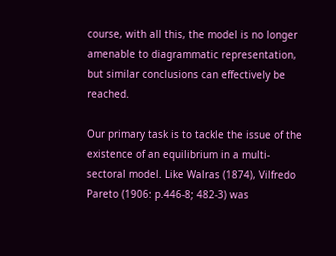course, with all this, the model is no longer amenable to diagrammatic representation, but similar conclusions can effectively be reached.

Our primary task is to tackle the issue of the existence of an equilibrium in a multi-sectoral model. Like Walras (1874), Vilfredo Pareto (1906: p.446-8; 482-3) was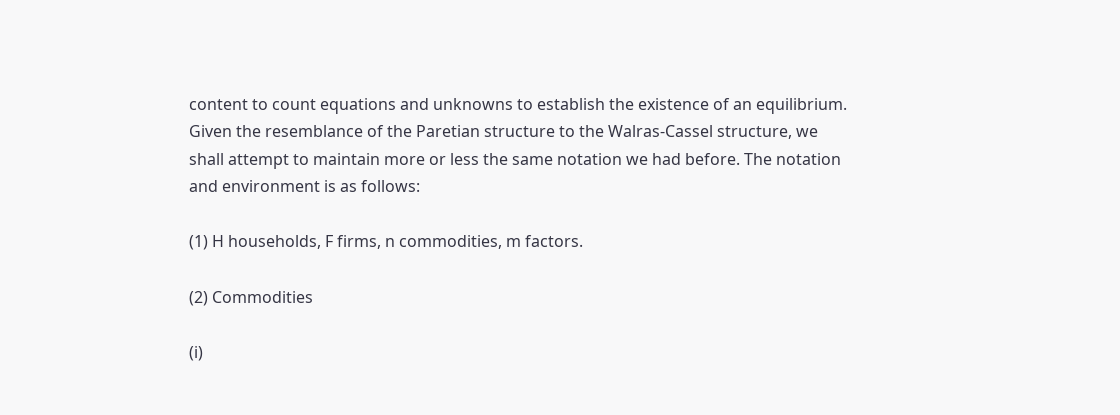content to count equations and unknowns to establish the existence of an equilibrium. Given the resemblance of the Paretian structure to the Walras-Cassel structure, we shall attempt to maintain more or less the same notation we had before. The notation and environment is as follows:

(1) H households, F firms, n commodities, m factors.

(2) Commodities

(i)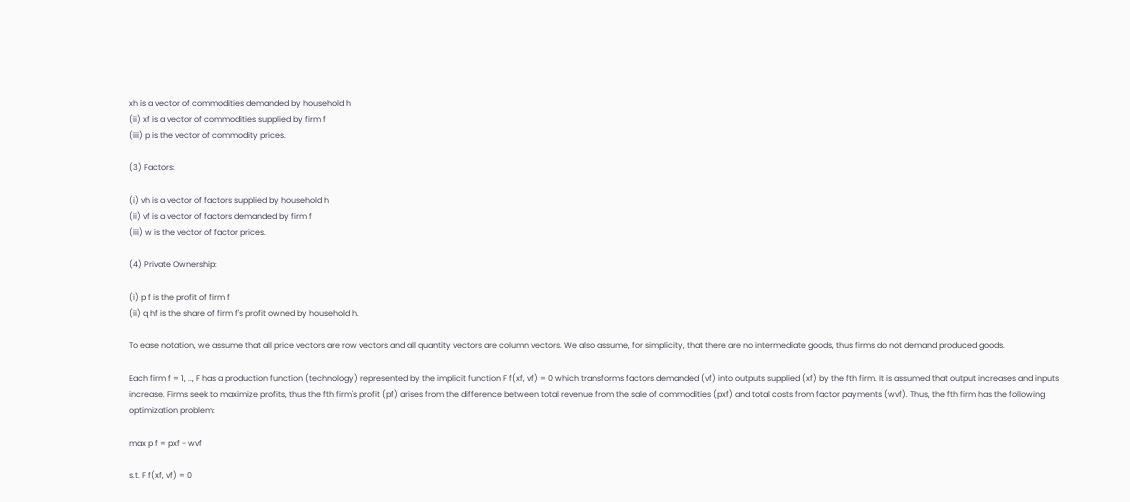xh is a vector of commodities demanded by household h
(ii) xf is a vector of commodities supplied by firm f
(iii) p is the vector of commodity prices.

(3) Factors:

(i) vh is a vector of factors supplied by household h
(ii) vf is a vector of factors demanded by firm f
(iii) w is the vector of factor prices.

(4) Private Ownership:

(i) p f is the profit of firm f
(ii) q hf is the share of firm f's profit owned by household h.

To ease notation, we assume that all price vectors are row vectors and all quantity vectors are column vectors. We also assume, for simplicity, that there are no intermediate goods, thus firms do not demand produced goods.

Each firm f = 1, .., F has a production function (technology) represented by the implicit function F f(xf, vf) = 0 which transforms factors demanded (vf) into outputs supplied (xf) by the fth firm. It is assumed that output increases and inputs increase. Firms seek to maximize profits, thus the fth firm's profit (pf) arises from the difference between total revenue from the sale of commodities (pxf) and total costs from factor payments (wvf). Thus, the fth firm has the following optimization problem:

max p f = pxf - wvf

s.t. F f(xf, vf) = 0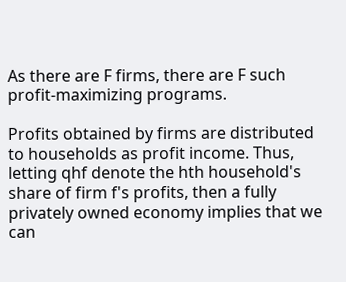As there are F firms, there are F such profit-maximizing programs.

Profits obtained by firms are distributed to households as profit income. Thus, letting qhf denote the hth household's share of firm f's profits, then a fully privately owned economy implies that we can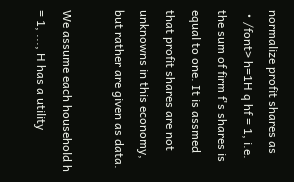normalize profit shares as ・/font> h=1H q hf = 1, i.e. the sum of firm f's shares is equal to one. It is assmed that profit shares are not unknowns in this economy, but rather are given as data.

We assume each household h = 1, ..., H has a utility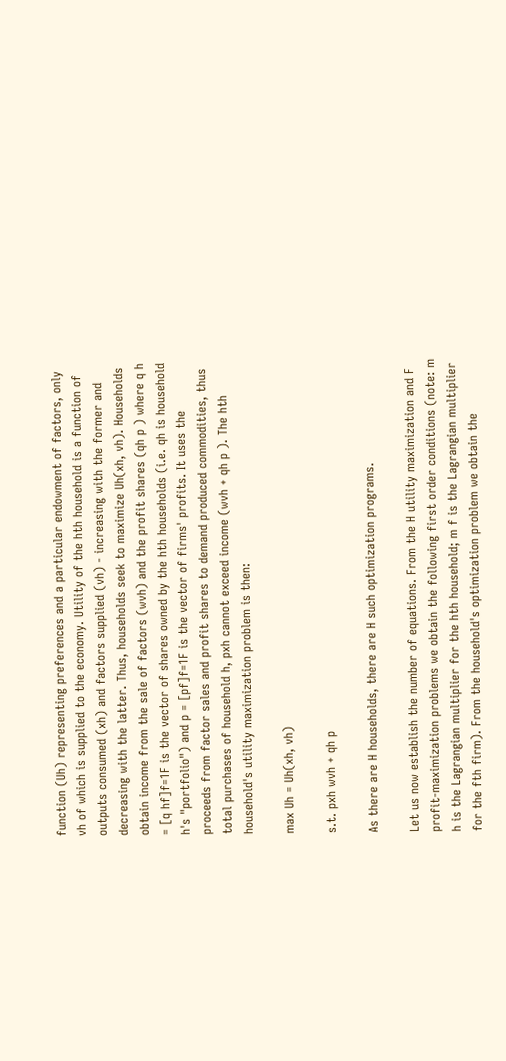function (Uh) representing preferences and a particular endowment of factors, only vh of which is supplied to the economy. Utility of the hth household is a function of outputs consumed (xh) and factors supplied (vh) - increasing with the former and decreasing with the latter. Thus, households seek to maximize Uh(xh, vh). Households obtain income from the sale of factors (wvh) and the profit shares (qh p ) where q h = [q hf]f=1F is the vector of shares owned by the hth households (i.e. qh is household h's "portfolio") and p = [pf]f=1F is the vector of firms' profits. It uses the proceeds from factor sales and profit shares to demand produced commodities, thus total purchases of household h, pxh cannot exceed income (wvh + qh p ). The hth household's utility maximization problem is then:

max Uh = Uh(xh, vh)

s.t. pxh wvh + qh p

As there are H households, there are H such optimization programs.

Let us now establish the number of equations. From the H utility maximization and F profit-maximization problems we obtain the following first order conditions (note: m h is the Lagrangian multiplier for the hth household; m f is the Lagrangian multiplier for the fth firm). From the household's optimization problem we obtain the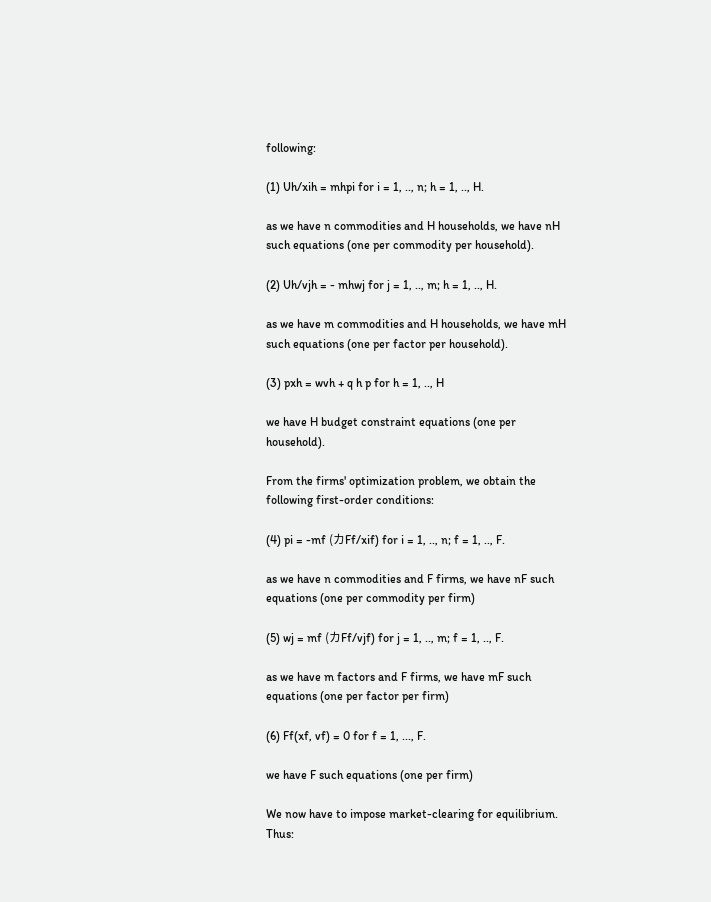following:

(1) Uh/xih = mhpi for i = 1, .., n; h = 1, .., H.

as we have n commodities and H households, we have nH such equations (one per commodity per household).

(2) Uh/vjh = - mhwj for j = 1, .., m; h = 1, .., H.

as we have m commodities and H households, we have mH such equations (one per factor per household).

(3) pxh = wvh + q h p for h = 1, .., H

we have H budget constraint equations (one per household).

From the firms' optimization problem, we obtain the following first-order conditions:

(4) pi = -mf (カFf/xif) for i = 1, .., n; f = 1, .., F.

as we have n commodities and F firms, we have nF such equations (one per commodity per firm)

(5) wj = mf (カFf/vjf) for j = 1, .., m; f = 1, .., F.

as we have m factors and F firms, we have mF such equations (one per factor per firm)

(6) Ff(xf, vf) = 0 for f = 1, ..., F.

we have F such equations (one per firm)

We now have to impose market-clearing for equilibrium. Thus: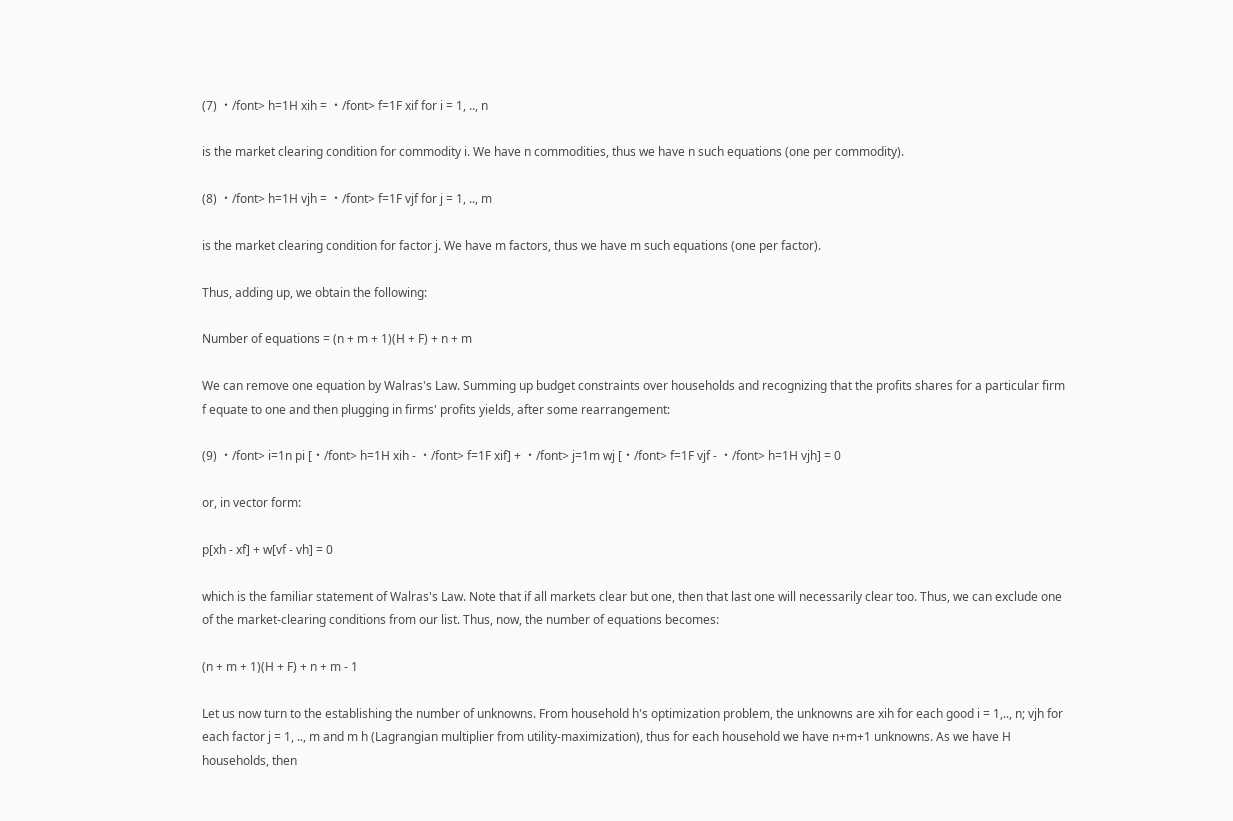(7) ・/font> h=1H xih = ・/font> f=1F xif for i = 1, .., n

is the market clearing condition for commodity i. We have n commodities, thus we have n such equations (one per commodity).

(8) ・/font> h=1H vjh = ・/font> f=1F vjf for j = 1, .., m

is the market clearing condition for factor j. We have m factors, thus we have m such equations (one per factor).

Thus, adding up, we obtain the following:

Number of equations = (n + m + 1)(H + F) + n + m

We can remove one equation by Walras's Law. Summing up budget constraints over households and recognizing that the profits shares for a particular firm f equate to one and then plugging in firms' profits yields, after some rearrangement:

(9) ・/font> i=1n pi [・/font> h=1H xih - ・/font> f=1F xif] + ・/font> j=1m wj [・/font> f=1F vjf - ・/font> h=1H vjh] = 0

or, in vector form:

p[xh - xf] + w[vf - vh] = 0

which is the familiar statement of Walras's Law. Note that if all markets clear but one, then that last one will necessarily clear too. Thus, we can exclude one of the market-clearing conditions from our list. Thus, now, the number of equations becomes:

(n + m + 1)(H + F) + n + m - 1

Let us now turn to the establishing the number of unknowns. From household h's optimization problem, the unknowns are xih for each good i = 1,.., n; vjh for each factor j = 1, .., m and m h (Lagrangian multiplier from utility-maximization), thus for each household we have n+m+1 unknowns. As we have H households, then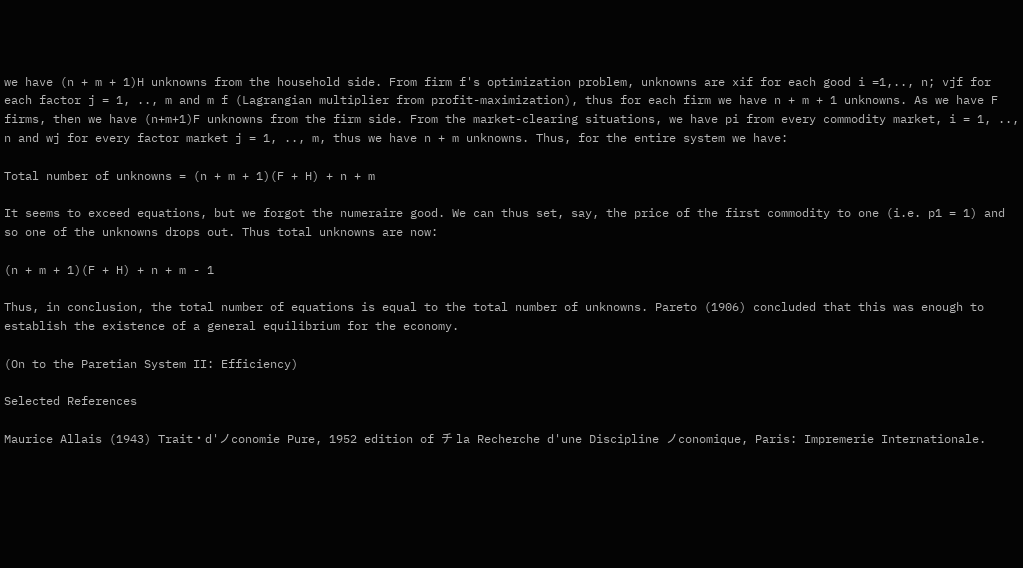we have (n + m + 1)H unknowns from the household side. From firm f's optimization problem, unknowns are xif for each good i =1,.., n; vjf for each factor j = 1, .., m and m f (Lagrangian multiplier from profit-maximization), thus for each firm we have n + m + 1 unknowns. As we have F firms, then we have (n+m+1)F unknowns from the firm side. From the market-clearing situations, we have pi from every commodity market, i = 1, .., n and wj for every factor market j = 1, .., m, thus we have n + m unknowns. Thus, for the entire system we have:

Total number of unknowns = (n + m + 1)(F + H) + n + m

It seems to exceed equations, but we forgot the numeraire good. We can thus set, say, the price of the first commodity to one (i.e. p1 = 1) and so one of the unknowns drops out. Thus total unknowns are now:

(n + m + 1)(F + H) + n + m - 1

Thus, in conclusion, the total number of equations is equal to the total number of unknowns. Pareto (1906) concluded that this was enough to establish the existence of a general equilibrium for the economy.

(On to the Paretian System II: Efficiency)

Selected References

Maurice Allais (1943) Trait・d'ノconomie Pure, 1952 edition of チ la Recherche d'une Discipline ノconomique, Paris: Impremerie Internationale.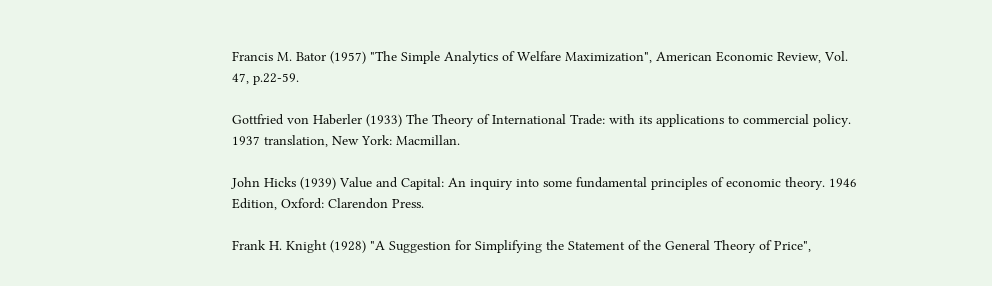Francis M. Bator (1957) "The Simple Analytics of Welfare Maximization", American Economic Review, Vol. 47, p.22-59.

Gottfried von Haberler (1933) The Theory of International Trade: with its applications to commercial policy. 1937 translation, New York: Macmillan.

John Hicks (1939) Value and Capital: An inquiry into some fundamental principles of economic theory. 1946 Edition, Oxford: Clarendon Press.

Frank H. Knight (1928) "A Suggestion for Simplifying the Statement of the General Theory of Price",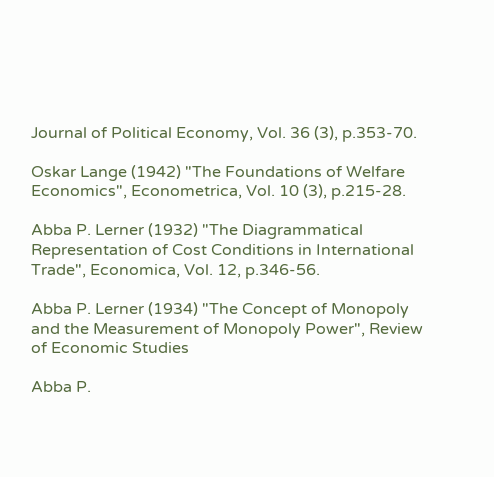Journal of Political Economy, Vol. 36 (3), p.353-70.

Oskar Lange (1942) "The Foundations of Welfare Economics", Econometrica, Vol. 10 (3), p.215-28.

Abba P. Lerner (1932) "The Diagrammatical Representation of Cost Conditions in International Trade", Economica, Vol. 12, p.346-56.

Abba P. Lerner (1934) "The Concept of Monopoly and the Measurement of Monopoly Power", Review of Economic Studies

Abba P.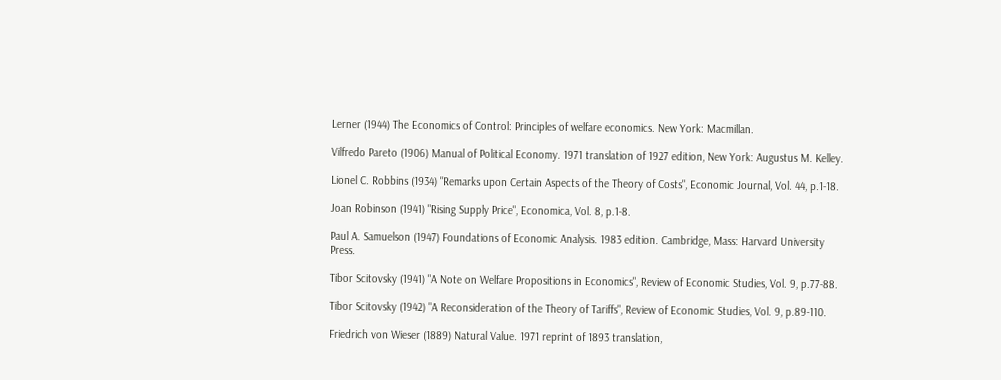Lerner (1944) The Economics of Control: Principles of welfare economics. New York: Macmillan.

Vilfredo Pareto (1906) Manual of Political Economy. 1971 translation of 1927 edition, New York: Augustus M. Kelley.

Lionel C. Robbins (1934) "Remarks upon Certain Aspects of the Theory of Costs", Economic Journal, Vol. 44, p.1-18.

Joan Robinson (1941) "Rising Supply Price", Economica, Vol. 8, p.1-8.

Paul A. Samuelson (1947) Foundations of Economic Analysis. 1983 edition. Cambridge, Mass: Harvard University Press.

Tibor Scitovsky (1941) "A Note on Welfare Propositions in Economics", Review of Economic Studies, Vol. 9, p.77-88.

Tibor Scitovsky (1942) "A Reconsideration of the Theory of Tariffs", Review of Economic Studies, Vol. 9, p.89-110.

Friedrich von Wieser (1889) Natural Value. 1971 reprint of 1893 translation,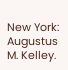New York: Augustus M. Kelley.